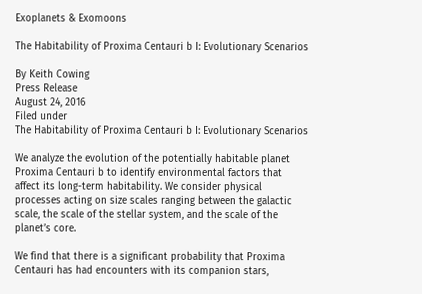Exoplanets & Exomoons

The Habitability of Proxima Centauri b I: Evolutionary Scenarios

By Keith Cowing
Press Release
August 24, 2016
Filed under
The Habitability of Proxima Centauri b I: Evolutionary Scenarios

We analyze the evolution of the potentially habitable planet Proxima Centauri b to identify environmental factors that affect its long-term habitability. We consider physical processes acting on size scales ranging between the galactic scale, the scale of the stellar system, and the scale of the planet’s core.

We find that there is a significant probability that Proxima Centauri has had encounters with its companion stars,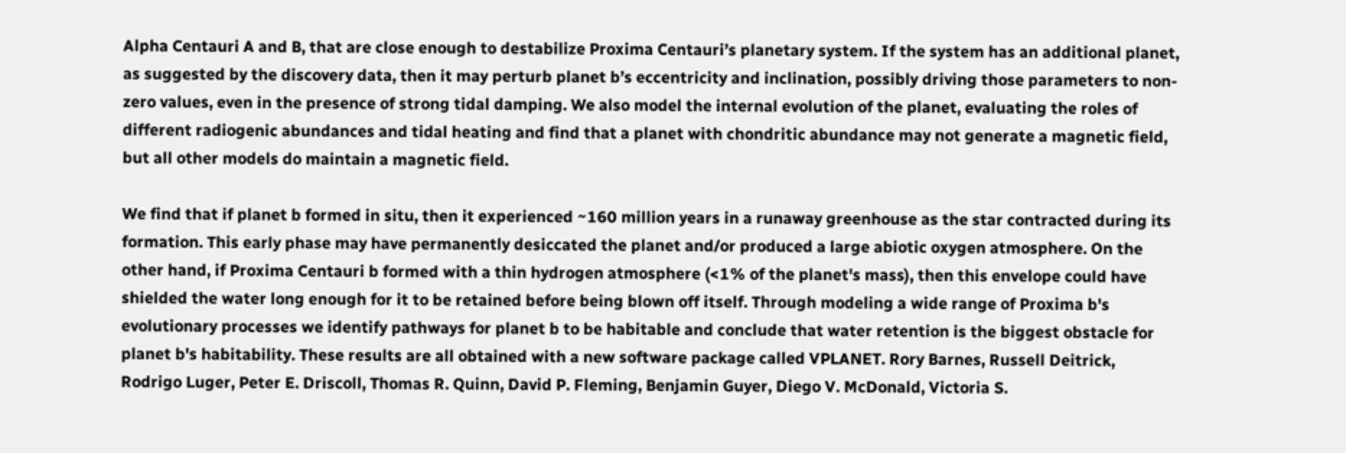Alpha Centauri A and B, that are close enough to destabilize Proxima Centauri’s planetary system. If the system has an additional planet, as suggested by the discovery data, then it may perturb planet b’s eccentricity and inclination, possibly driving those parameters to non-zero values, even in the presence of strong tidal damping. We also model the internal evolution of the planet, evaluating the roles of different radiogenic abundances and tidal heating and find that a planet with chondritic abundance may not generate a magnetic field, but all other models do maintain a magnetic field.

We find that if planet b formed in situ, then it experienced ~160 million years in a runaway greenhouse as the star contracted during its formation. This early phase may have permanently desiccated the planet and/or produced a large abiotic oxygen atmosphere. On the other hand, if Proxima Centauri b formed with a thin hydrogen atmosphere (<1% of the planet's mass), then this envelope could have shielded the water long enough for it to be retained before being blown off itself. Through modeling a wide range of Proxima b's evolutionary processes we identify pathways for planet b to be habitable and conclude that water retention is the biggest obstacle for planet b's habitability. These results are all obtained with a new software package called VPLANET. Rory Barnes, Russell Deitrick, Rodrigo Luger, Peter E. Driscoll, Thomas R. Quinn, David P. Fleming, Benjamin Guyer, Diego V. McDonald, Victoria S.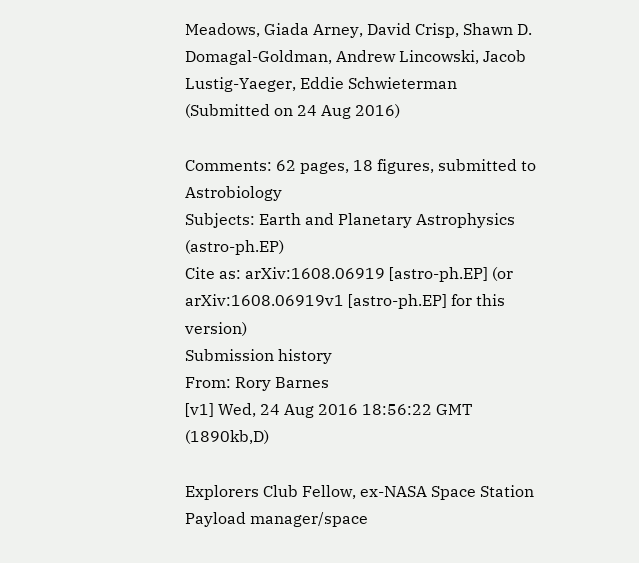Meadows, Giada Arney, David Crisp, Shawn D. Domagal-Goldman, Andrew Lincowski, Jacob Lustig-Yaeger, Eddie Schwieterman
(Submitted on 24 Aug 2016)

Comments: 62 pages, 18 figures, submitted to Astrobiology
Subjects: Earth and Planetary Astrophysics (astro-ph.EP)
Cite as: arXiv:1608.06919 [astro-ph.EP] (or arXiv:1608.06919v1 [astro-ph.EP] for this version)
Submission history
From: Rory Barnes
[v1] Wed, 24 Aug 2016 18:56:22 GMT (1890kb,D)

Explorers Club Fellow, ex-NASA Space Station Payload manager/space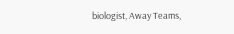biologist, Away Teams,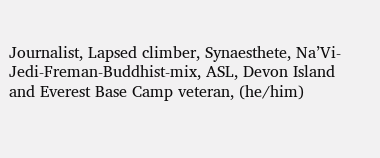Journalist, Lapsed climber, Synaesthete, Na’Vi-Jedi-Freman-Buddhist-mix, ASL, Devon Island and Everest Base Camp veteran, (he/him)